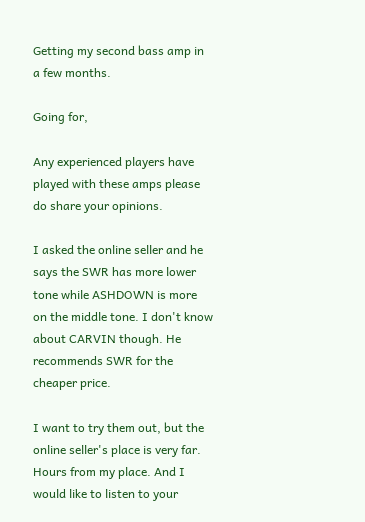Getting my second bass amp in a few months.

Going for,

Any experienced players have played with these amps please do share your opinions.

I asked the online seller and he says the SWR has more lower tone while ASHDOWN is more on the middle tone. I don't know about CARVIN though. He recommends SWR for the cheaper price.

I want to try them out, but the online seller's place is very far. Hours from my place. And I would like to listen to your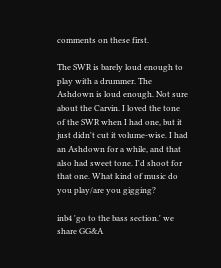comments on these first.

The SWR is barely loud enough to play with a drummer. The Ashdown is loud enough. Not sure about the Carvin. I loved the tone of the SWR when I had one, but it just didn't cut it volume-wise. I had an Ashdown for a while, and that also had sweet tone. I'd shoot for that one. What kind of music do you play/are you gigging?

inb4 'go to the bass section.' we share GG&A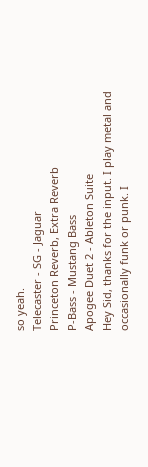so yeah.
Telecaster - SG - Jaguar
Princeton Reverb, Extra Reverb
P-Bass - Mustang Bass
Apogee Duet 2 - Ableton Suite
Hey Sid, thanks for the input. I play metal and occasionally funk or punk. I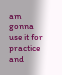am gonna use it for practice and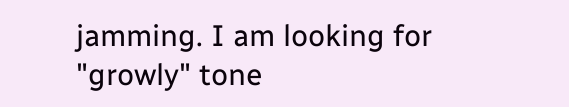jamming. I am looking for "growly" tone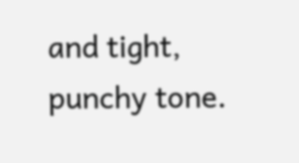and tight, punchy tone.